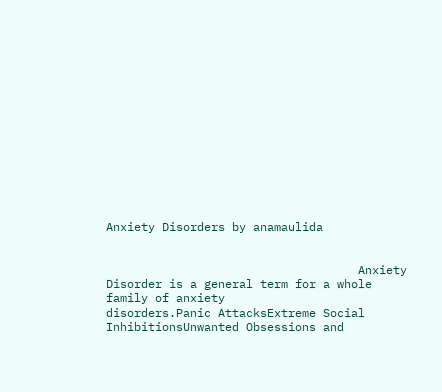Anxiety Disorders by anamaulida


                                    Anxiety Disorder is a general term for a whole family of anxiety
disorders.Panic AttacksExtreme Social InhibitionsUnwanted Obsessions and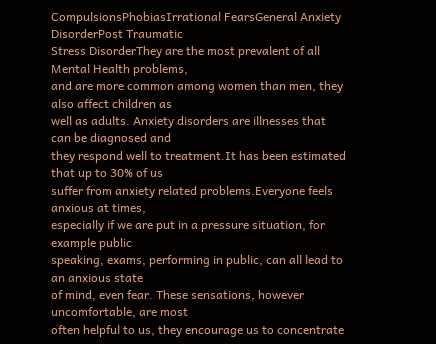CompulsionsPhobiasIrrational FearsGeneral Anxiety DisorderPost Traumatic
Stress DisorderThey are the most prevalent of all Mental Health problems,
and are more common among women than men, they also affect children as
well as adults. Anxiety disorders are illnesses that can be diagnosed and
they respond well to treatment.It has been estimated that up to 30% of us
suffer from anxiety related problems.Everyone feels anxious at times,
especially if we are put in a pressure situation, for example public
speaking, exams, performing in public, can all lead to an anxious state
of mind, even fear. These sensations, however uncomfortable, are most
often helpful to us, they encourage us to concentrate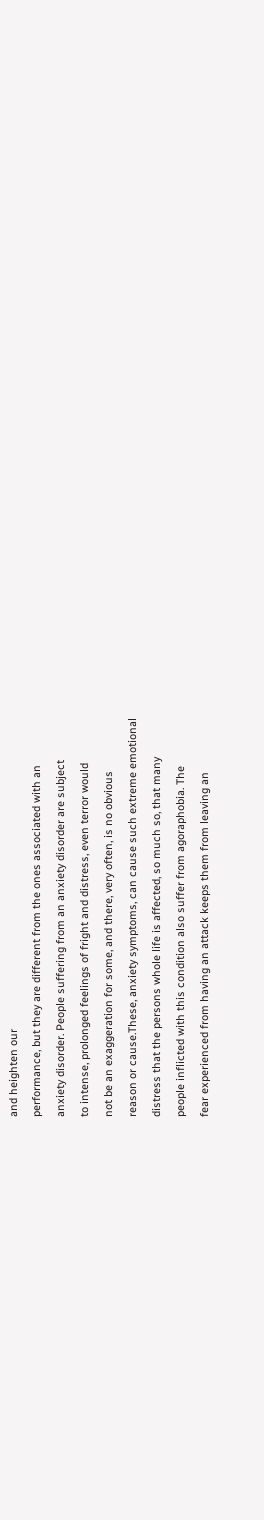and heighten our
performance, but they are different from the ones associated with an
anxiety disorder. People suffering from an anxiety disorder are subject
to intense, prolonged feelings of fright and distress, even terror would
not be an exaggeration for some, and there, very often, is no obvious
reason or cause.These, anxiety symptoms, can cause such extreme emotional
distress that the persons whole life is affected, so much so, that many
people inflicted with this condition also suffer from agoraphobia. The
fear experienced from having an attack keeps them from leaving an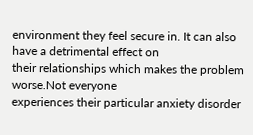environment they feel secure in. It can also have a detrimental effect on
their relationships which makes the problem worse.Not everyone
experiences their particular anxiety disorder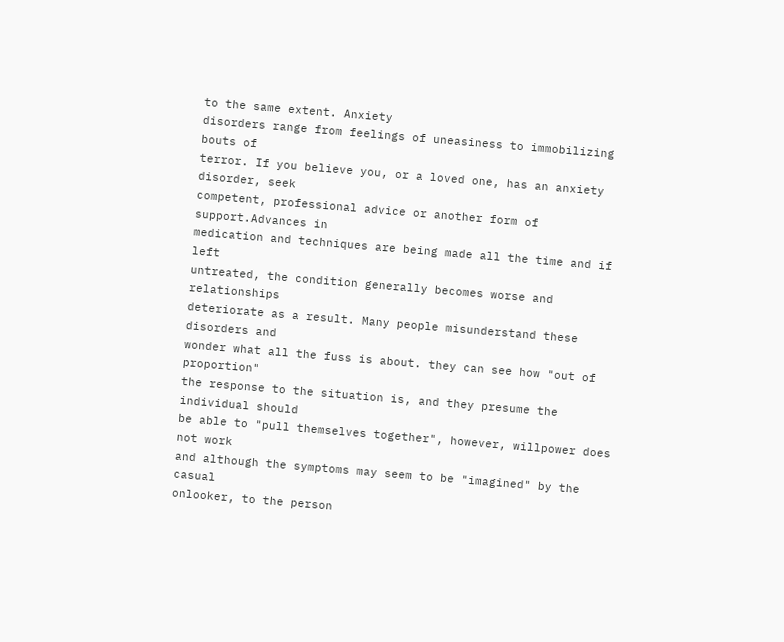to the same extent. Anxiety
disorders range from feelings of uneasiness to immobilizing bouts of
terror. If you believe you, or a loved one, has an anxiety disorder, seek
competent, professional advice or another form of support.Advances in
medication and techniques are being made all the time and if left
untreated, the condition generally becomes worse and relationships
deteriorate as a result. Many people misunderstand these disorders and
wonder what all the fuss is about. they can see how "out of proportion"
the response to the situation is, and they presume the individual should
be able to "pull themselves together", however, willpower does not work
and although the symptoms may seem to be "imagined" by the casual
onlooker, to the person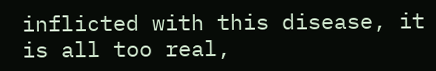inflicted with this disease, it is all too real,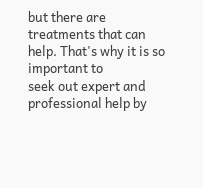but there are treatments that can help. That's why it is so important to
seek out expert and professional help by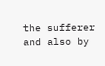the sufferer and also by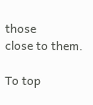those
close to them.

To top